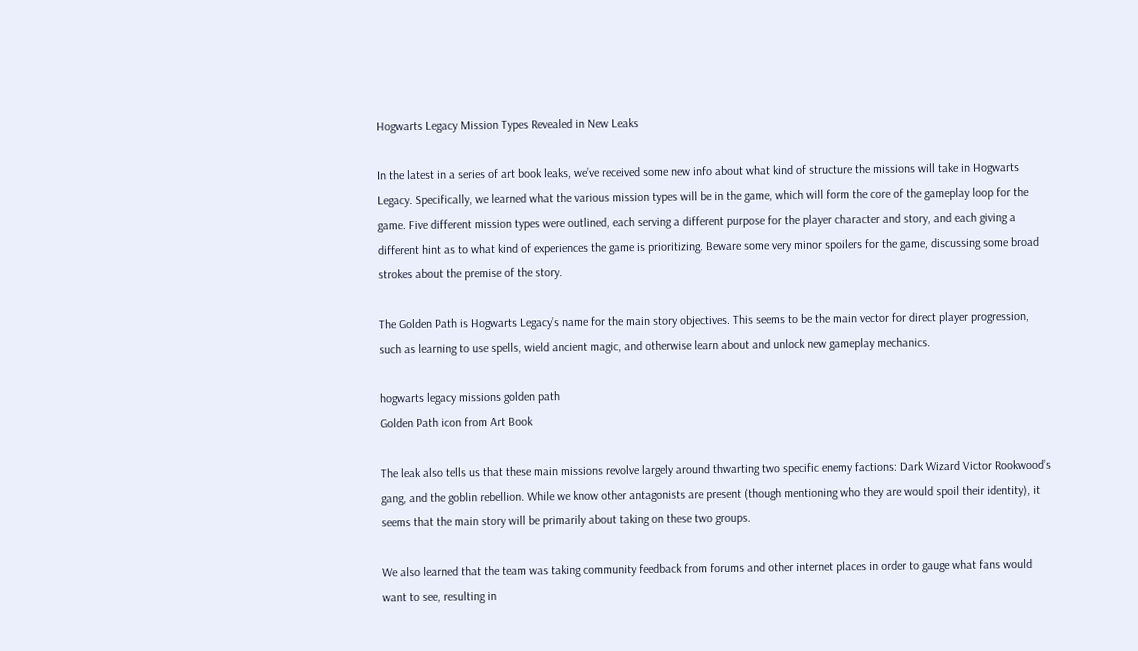Hogwarts Legacy Mission Types Revealed in New Leaks

In the latest in a series of art book leaks, we’ve received some new info about what kind of structure the missions will take in Hogwarts Legacy. Specifically, we learned what the various mission types will be in the game, which will form the core of the gameplay loop for the game. Five different mission types were outlined, each serving a different purpose for the player character and story, and each giving a different hint as to what kind of experiences the game is prioritizing. Beware some very minor spoilers for the game, discussing some broad strokes about the premise of the story.

The Golden Path is Hogwarts Legacy’s name for the main story objectives. This seems to be the main vector for direct player progression, such as learning to use spells, wield ancient magic, and otherwise learn about and unlock new gameplay mechanics.

hogwarts legacy missions golden path
Golden Path icon from Art Book

The leak also tells us that these main missions revolve largely around thwarting two specific enemy factions: Dark Wizard Victor Rookwood’s gang, and the goblin rebellion. While we know other antagonists are present (though mentioning who they are would spoil their identity), it seems that the main story will be primarily about taking on these two groups.

We also learned that the team was taking community feedback from forums and other internet places in order to gauge what fans would want to see, resulting in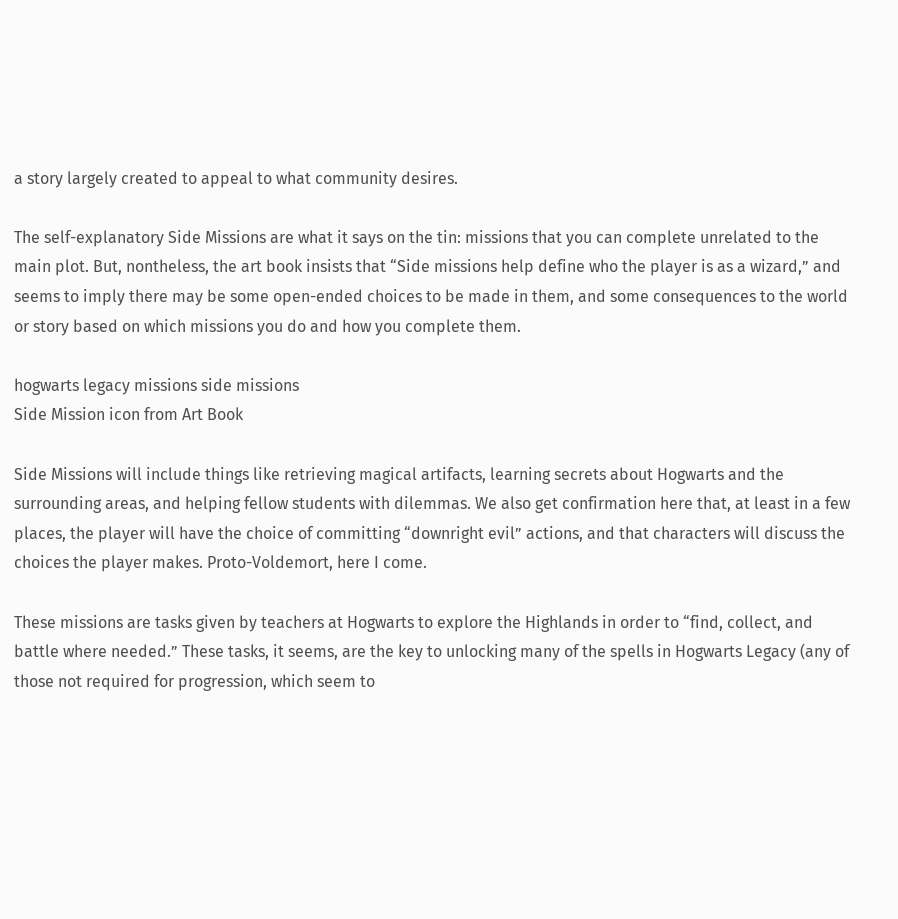a story largely created to appeal to what community desires.

The self-explanatory Side Missions are what it says on the tin: missions that you can complete unrelated to the main plot. But, nontheless, the art book insists that “Side missions help define who the player is as a wizard,” and seems to imply there may be some open-ended choices to be made in them, and some consequences to the world or story based on which missions you do and how you complete them.

hogwarts legacy missions side missions
Side Mission icon from Art Book

Side Missions will include things like retrieving magical artifacts, learning secrets about Hogwarts and the surrounding areas, and helping fellow students with dilemmas. We also get confirmation here that, at least in a few places, the player will have the choice of committing “downright evil” actions, and that characters will discuss the choices the player makes. Proto-Voldemort, here I come.

These missions are tasks given by teachers at Hogwarts to explore the Highlands in order to “find, collect, and battle where needed.” These tasks, it seems, are the key to unlocking many of the spells in Hogwarts Legacy (any of those not required for progression, which seem to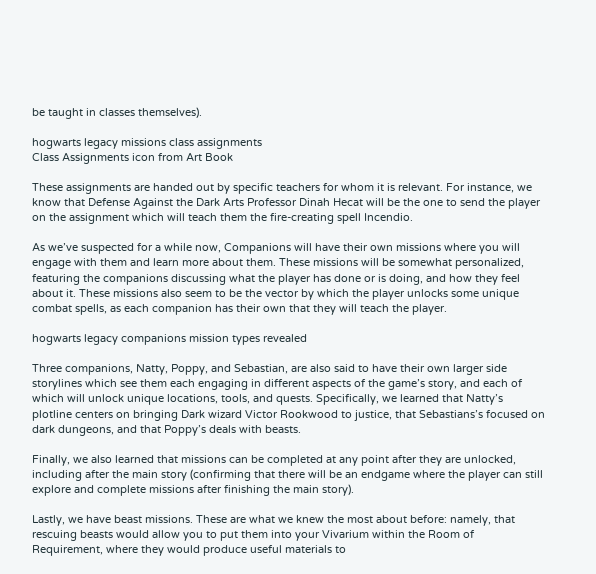be taught in classes themselves).

hogwarts legacy missions class assignments
Class Assignments icon from Art Book

These assignments are handed out by specific teachers for whom it is relevant. For instance, we know that Defense Against the Dark Arts Professor Dinah Hecat will be the one to send the player on the assignment which will teach them the fire-creating spell Incendio.

As we’ve suspected for a while now, Companions will have their own missions where you will engage with them and learn more about them. These missions will be somewhat personalized, featuring the companions discussing what the player has done or is doing, and how they feel about it. These missions also seem to be the vector by which the player unlocks some unique combat spells, as each companion has their own that they will teach the player.

hogwarts legacy companions mission types revealed

Three companions, Natty, Poppy, and Sebastian, are also said to have their own larger side storylines which see them each engaging in different aspects of the game’s story, and each of which will unlock unique locations, tools, and quests. Specifically, we learned that Natty’s plotline centers on bringing Dark wizard Victor Rookwood to justice, that Sebastians’s focused on dark dungeons, and that Poppy’s deals with beasts.

Finally, we also learned that missions can be completed at any point after they are unlocked, including after the main story (confirming that there will be an endgame where the player can still explore and complete missions after finishing the main story).

Lastly, we have beast missions. These are what we knew the most about before: namely, that rescuing beasts would allow you to put them into your Vivarium within the Room of Requirement, where they would produce useful materials to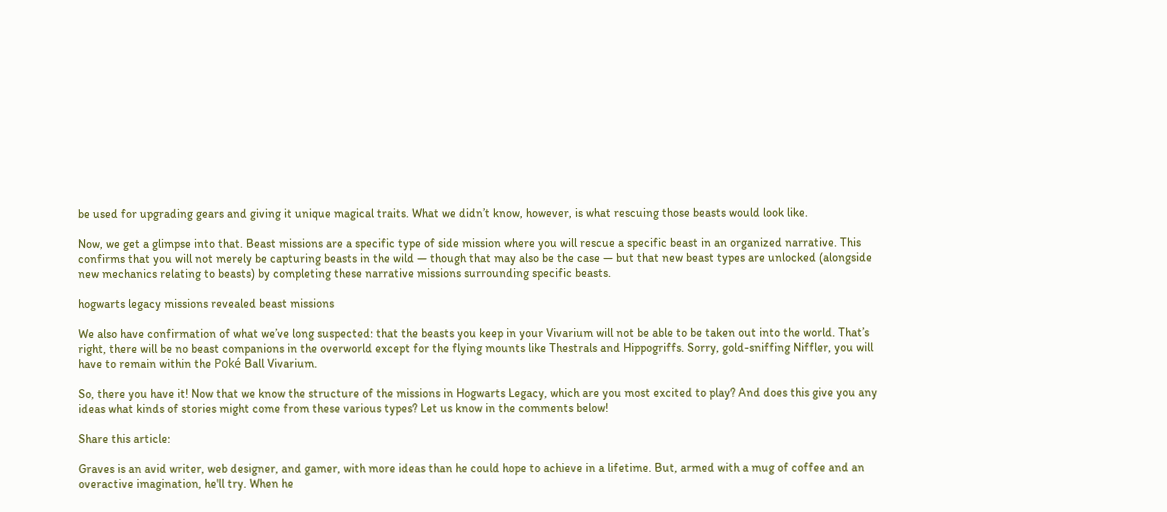be used for upgrading gears and giving it unique magical traits. What we didn’t know, however, is what rescuing those beasts would look like.

Now, we get a glimpse into that. Beast missions are a specific type of side mission where you will rescue a specific beast in an organized narrative. This confirms that you will not merely be capturing beasts in the wild — though that may also be the case — but that new beast types are unlocked (alongside new mechanics relating to beasts) by completing these narrative missions surrounding specific beasts.

hogwarts legacy missions revealed beast missions

We also have confirmation of what we’ve long suspected: that the beasts you keep in your Vivarium will not be able to be taken out into the world. That’s right, there will be no beast companions in the overworld except for the flying mounts like Thestrals and Hippogriffs. Sorry, gold-sniffing Niffler, you will have to remain within the Poké Ball Vivarium.

So, there you have it! Now that we know the structure of the missions in Hogwarts Legacy, which are you most excited to play? And does this give you any ideas what kinds of stories might come from these various types? Let us know in the comments below!

Share this article:

Graves is an avid writer, web designer, and gamer, with more ideas than he could hope to achieve in a lifetime. But, armed with a mug of coffee and an overactive imagination, he'll try. When he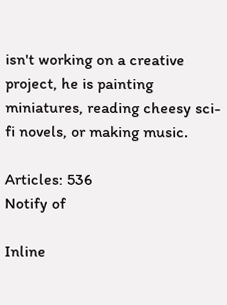isn't working on a creative project, he is painting miniatures, reading cheesy sci-fi novels, or making music.

Articles: 536
Notify of

Inline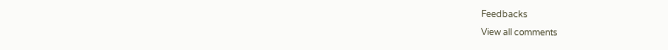Feedbacks
View all comments